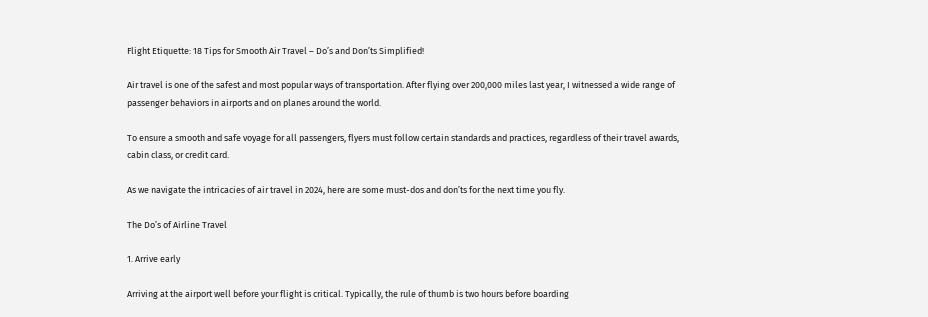Flight Etiquette: 18 Tips for Smooth Air Travel – Do’s and Don’ts Simplified!

Air travel is one of the safest and most popular ways of transportation. After flying over 200,000 miles last year, I witnessed a wide range of passenger behaviors in airports and on planes around the world.

To ensure a smooth and safe voyage for all passengers, flyers must follow certain standards and practices, regardless of their travel awards, cabin class, or credit card.

As we navigate the intricacies of air travel in 2024, here are some must-dos and don’ts for the next time you fly.

The Do’s of Airline Travel

1. Arrive early

Arriving at the airport well before your flight is critical. Typically, the rule of thumb is two hours before boarding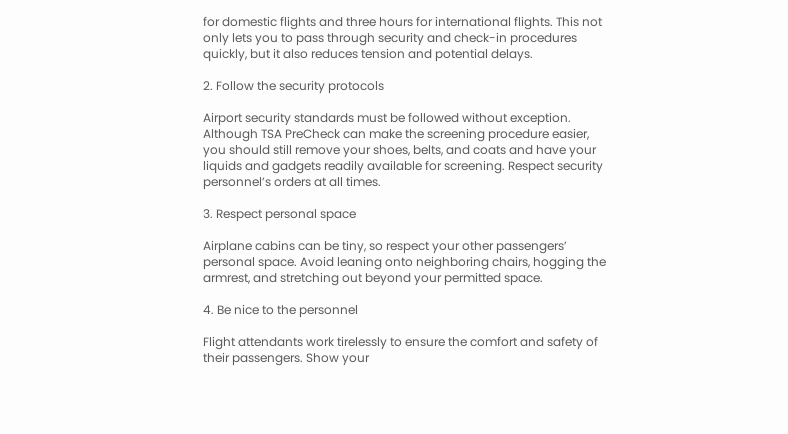for domestic flights and three hours for international flights. This not only lets you to pass through security and check-in procedures quickly, but it also reduces tension and potential delays.

2. Follow the security protocols

Airport security standards must be followed without exception. Although TSA PreCheck can make the screening procedure easier, you should still remove your shoes, belts, and coats and have your liquids and gadgets readily available for screening. Respect security personnel’s orders at all times.

3. Respect personal space

Airplane cabins can be tiny, so respect your other passengers’ personal space. Avoid leaning onto neighboring chairs, hogging the armrest, and stretching out beyond your permitted space.

4. Be nice to the personnel

Flight attendants work tirelessly to ensure the comfort and safety of their passengers. Show your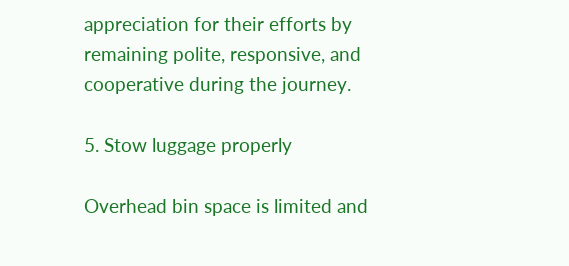appreciation for their efforts by remaining polite, responsive, and cooperative during the journey.

5. Stow luggage properly

Overhead bin space is limited and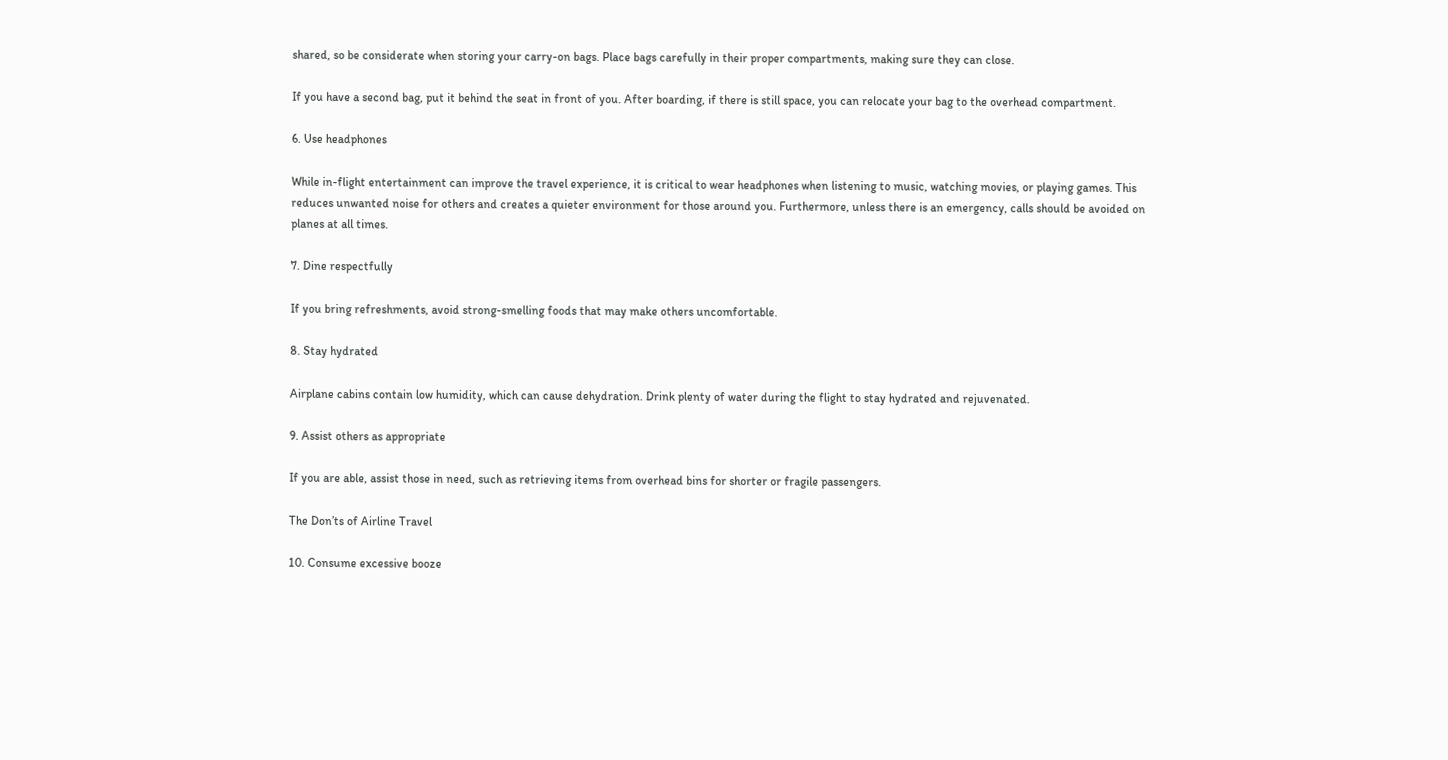shared, so be considerate when storing your carry-on bags. Place bags carefully in their proper compartments, making sure they can close.

If you have a second bag, put it behind the seat in front of you. After boarding, if there is still space, you can relocate your bag to the overhead compartment.

6. Use headphones

While in-flight entertainment can improve the travel experience, it is critical to wear headphones when listening to music, watching movies, or playing games. This reduces unwanted noise for others and creates a quieter environment for those around you. Furthermore, unless there is an emergency, calls should be avoided on planes at all times.

7. Dine respectfully

If you bring refreshments, avoid strong-smelling foods that may make others uncomfortable.

8. Stay hydrated

Airplane cabins contain low humidity, which can cause dehydration. Drink plenty of water during the flight to stay hydrated and rejuvenated.

9. Assist others as appropriate

If you are able, assist those in need, such as retrieving items from overhead bins for shorter or fragile passengers.

The Don’ts of Airline Travel

10. Consume excessive booze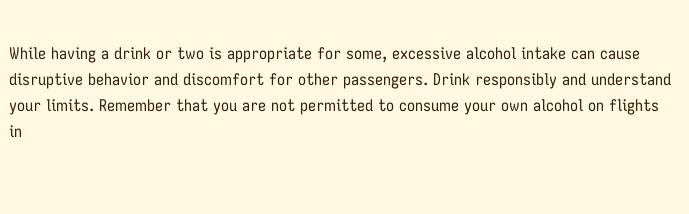While having a drink or two is appropriate for some, excessive alcohol intake can cause disruptive behavior and discomfort for other passengers. Drink responsibly and understand your limits. Remember that you are not permitted to consume your own alcohol on flights in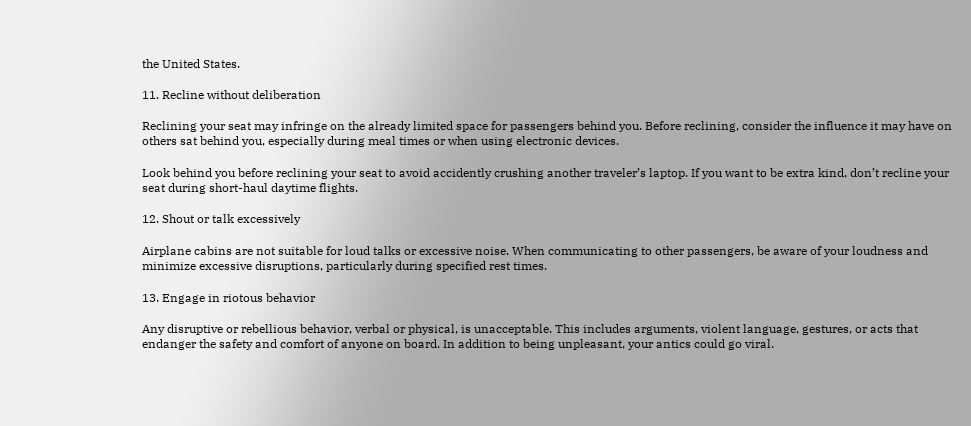the United States.

11. Recline without deliberation

Reclining your seat may infringe on the already limited space for passengers behind you. Before reclining, consider the influence it may have on others sat behind you, especially during meal times or when using electronic devices.

Look behind you before reclining your seat to avoid accidently crushing another traveler’s laptop. If you want to be extra kind, don’t recline your seat during short-haul daytime flights.

12. Shout or talk excessively

Airplane cabins are not suitable for loud talks or excessive noise. When communicating to other passengers, be aware of your loudness and minimize excessive disruptions, particularly during specified rest times.

13. Engage in riotous behavior

Any disruptive or rebellious behavior, verbal or physical, is unacceptable. This includes arguments, violent language, gestures, or acts that endanger the safety and comfort of anyone on board. In addition to being unpleasant, your antics could go viral.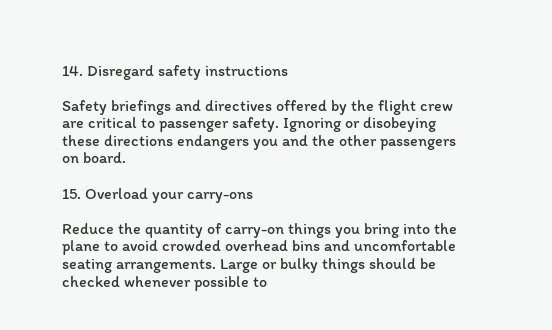14. Disregard safety instructions

Safety briefings and directives offered by the flight crew are critical to passenger safety. Ignoring or disobeying these directions endangers you and the other passengers on board.

15. Overload your carry-ons

Reduce the quantity of carry-on things you bring into the plane to avoid crowded overhead bins and uncomfortable seating arrangements. Large or bulky things should be checked whenever possible to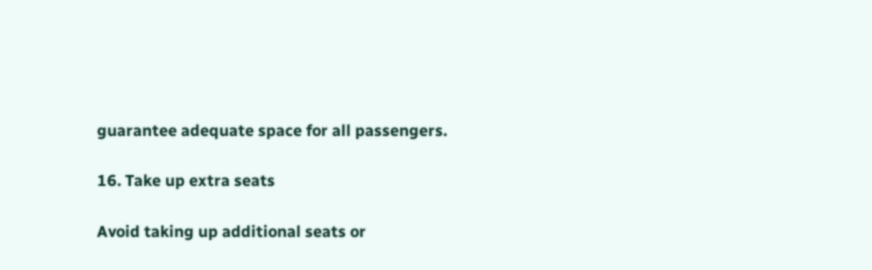guarantee adequate space for all passengers.

16. Take up extra seats

Avoid taking up additional seats or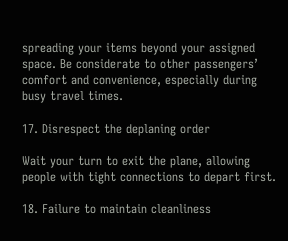spreading your items beyond your assigned space. Be considerate to other passengers’ comfort and convenience, especially during busy travel times.

17. Disrespect the deplaning order

Wait your turn to exit the plane, allowing people with tight connections to depart first.

18. Failure to maintain cleanliness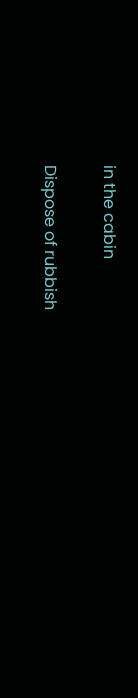in the cabin

Dispose of rubbish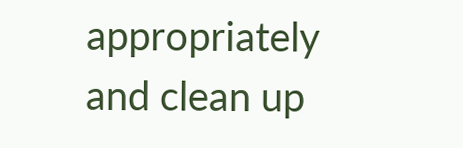appropriately and clean up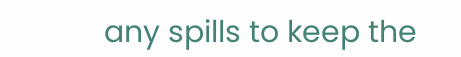any spills to keep the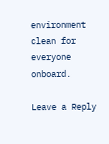environment clean for everyone onboard.

Leave a Reply